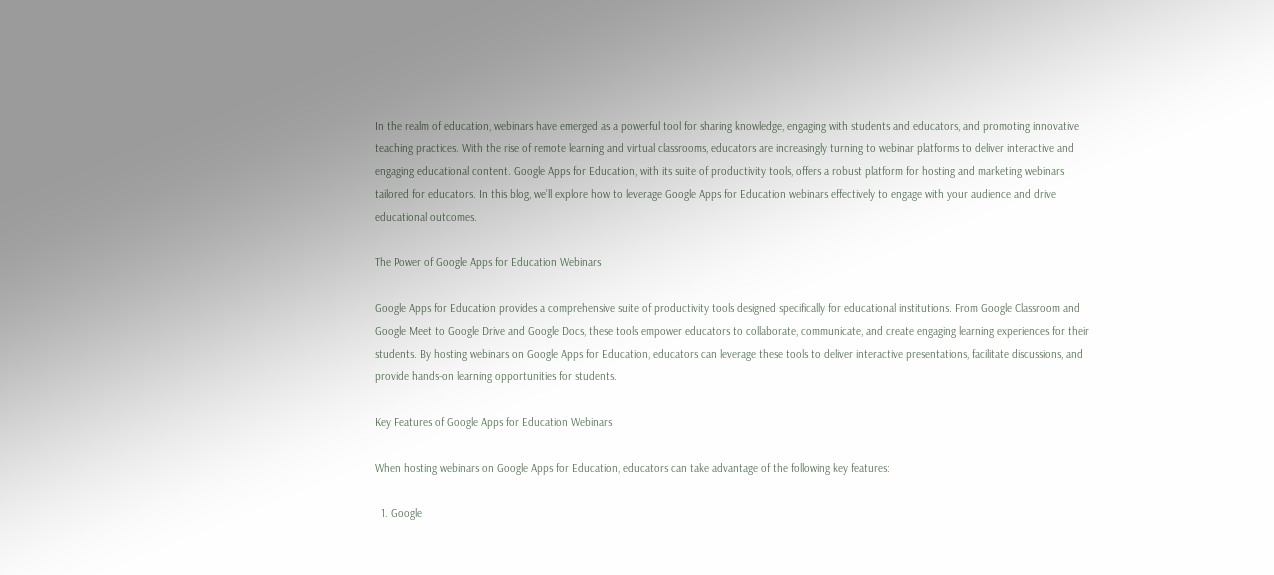In the realm of education, webinars have emerged as a powerful tool for sharing knowledge, engaging with students and educators, and promoting innovative teaching practices. With the rise of remote learning and virtual classrooms, educators are increasingly turning to webinar platforms to deliver interactive and engaging educational content. Google Apps for Education, with its suite of productivity tools, offers a robust platform for hosting and marketing webinars tailored for educators. In this blog, we’ll explore how to leverage Google Apps for Education webinars effectively to engage with your audience and drive educational outcomes.

The Power of Google Apps for Education Webinars

Google Apps for Education provides a comprehensive suite of productivity tools designed specifically for educational institutions. From Google Classroom and Google Meet to Google Drive and Google Docs, these tools empower educators to collaborate, communicate, and create engaging learning experiences for their students. By hosting webinars on Google Apps for Education, educators can leverage these tools to deliver interactive presentations, facilitate discussions, and provide hands-on learning opportunities for students.

Key Features of Google Apps for Education Webinars

When hosting webinars on Google Apps for Education, educators can take advantage of the following key features:

  1. Google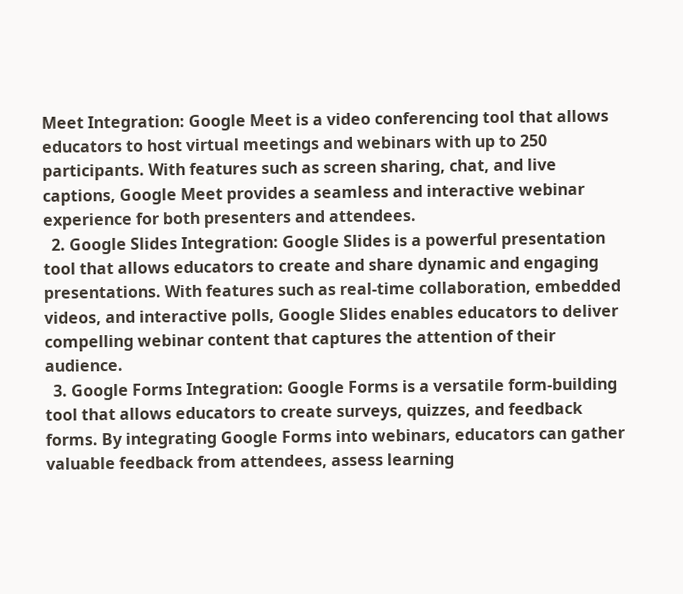Meet Integration: Google Meet is a video conferencing tool that allows educators to host virtual meetings and webinars with up to 250 participants. With features such as screen sharing, chat, and live captions, Google Meet provides a seamless and interactive webinar experience for both presenters and attendees.
  2. Google Slides Integration: Google Slides is a powerful presentation tool that allows educators to create and share dynamic and engaging presentations. With features such as real-time collaboration, embedded videos, and interactive polls, Google Slides enables educators to deliver compelling webinar content that captures the attention of their audience.
  3. Google Forms Integration: Google Forms is a versatile form-building tool that allows educators to create surveys, quizzes, and feedback forms. By integrating Google Forms into webinars, educators can gather valuable feedback from attendees, assess learning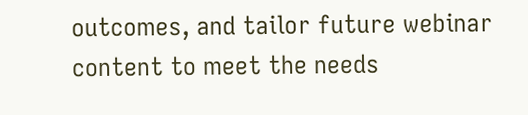outcomes, and tailor future webinar content to meet the needs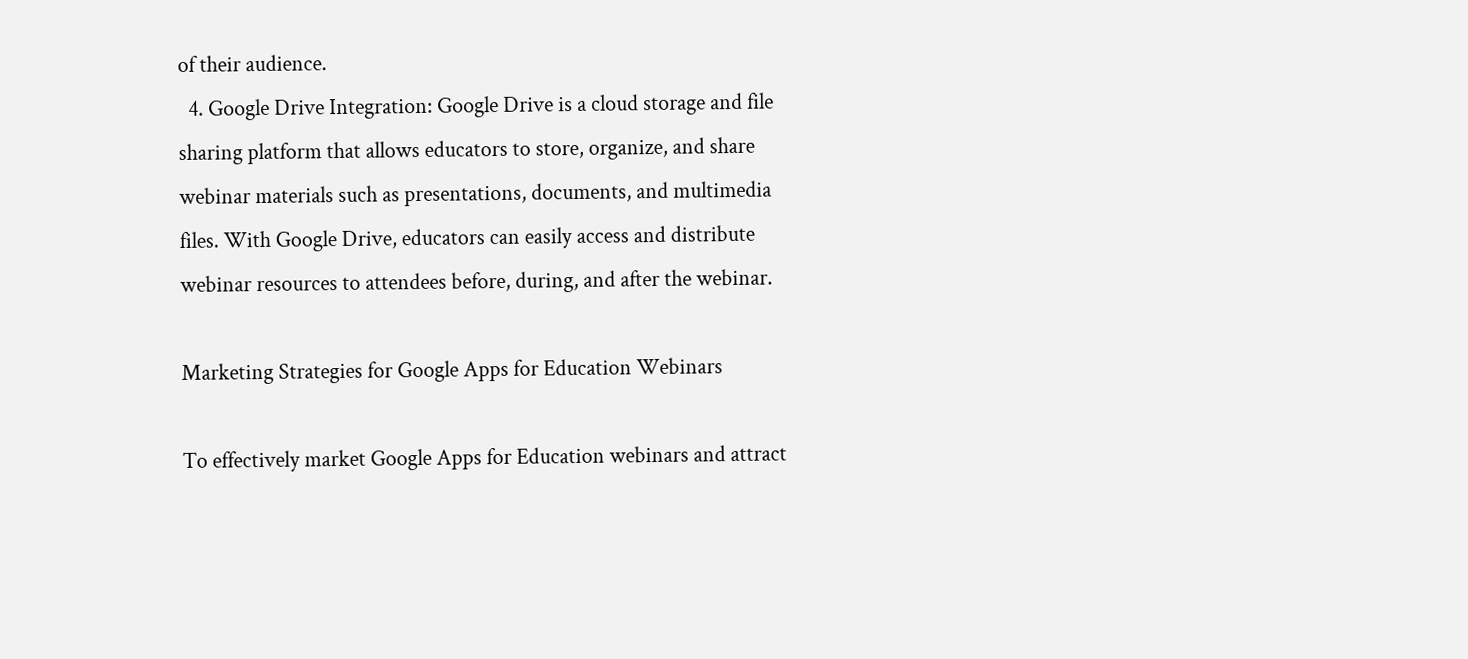of their audience.
  4. Google Drive Integration: Google Drive is a cloud storage and file sharing platform that allows educators to store, organize, and share webinar materials such as presentations, documents, and multimedia files. With Google Drive, educators can easily access and distribute webinar resources to attendees before, during, and after the webinar.

Marketing Strategies for Google Apps for Education Webinars

To effectively market Google Apps for Education webinars and attract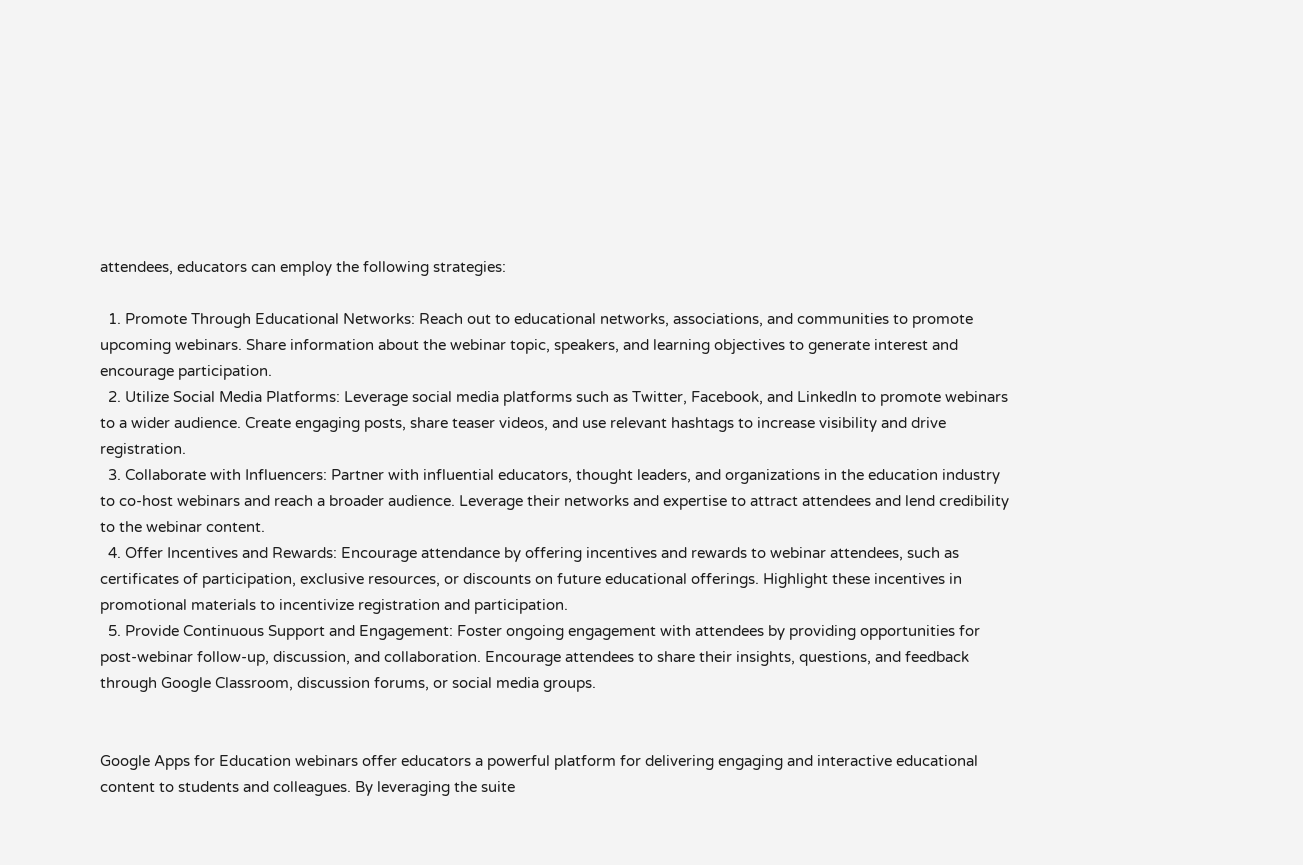attendees, educators can employ the following strategies:

  1. Promote Through Educational Networks: Reach out to educational networks, associations, and communities to promote upcoming webinars. Share information about the webinar topic, speakers, and learning objectives to generate interest and encourage participation.
  2. Utilize Social Media Platforms: Leverage social media platforms such as Twitter, Facebook, and LinkedIn to promote webinars to a wider audience. Create engaging posts, share teaser videos, and use relevant hashtags to increase visibility and drive registration.
  3. Collaborate with Influencers: Partner with influential educators, thought leaders, and organizations in the education industry to co-host webinars and reach a broader audience. Leverage their networks and expertise to attract attendees and lend credibility to the webinar content.
  4. Offer Incentives and Rewards: Encourage attendance by offering incentives and rewards to webinar attendees, such as certificates of participation, exclusive resources, or discounts on future educational offerings. Highlight these incentives in promotional materials to incentivize registration and participation.
  5. Provide Continuous Support and Engagement: Foster ongoing engagement with attendees by providing opportunities for post-webinar follow-up, discussion, and collaboration. Encourage attendees to share their insights, questions, and feedback through Google Classroom, discussion forums, or social media groups.


Google Apps for Education webinars offer educators a powerful platform for delivering engaging and interactive educational content to students and colleagues. By leveraging the suite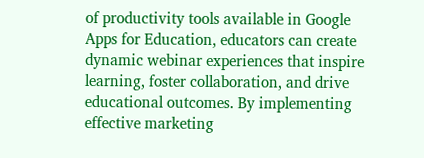of productivity tools available in Google Apps for Education, educators can create dynamic webinar experiences that inspire learning, foster collaboration, and drive educational outcomes. By implementing effective marketing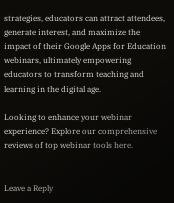strategies, educators can attract attendees, generate interest, and maximize the impact of their Google Apps for Education webinars, ultimately empowering educators to transform teaching and learning in the digital age.

Looking to enhance your webinar experience? Explore our comprehensive reviews of top webinar tools here.


Leave a Reply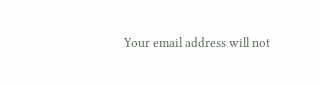Your email address will not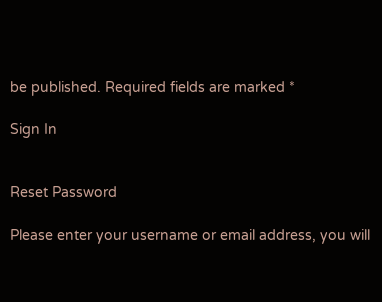be published. Required fields are marked *

Sign In


Reset Password

Please enter your username or email address, you will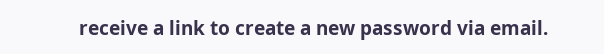receive a link to create a new password via email.